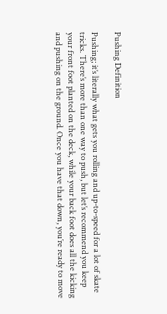Pushing Definition

Pushing; it’s literally what gets you rolling and up-to-speed for a lot of skate tricks. There’s more than one way to push, but let’s recommend you keep your front foot planted on the deck, while your back foot does all the kicking and pushing on the ground. Once you have that down, you’re ready to move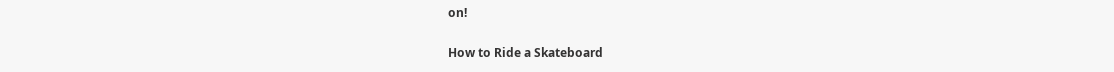on!

How to Ride a Skateboard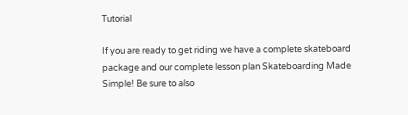Tutorial

If you are ready to get riding we have a complete skateboard package and our complete lesson plan Skateboarding Made Simple! Be sure to also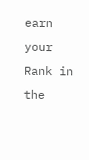earn your Rank in the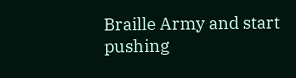Braille Army and start pushing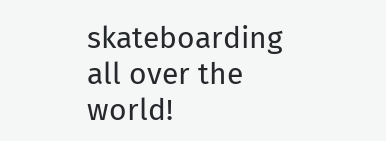skateboarding all over the world!